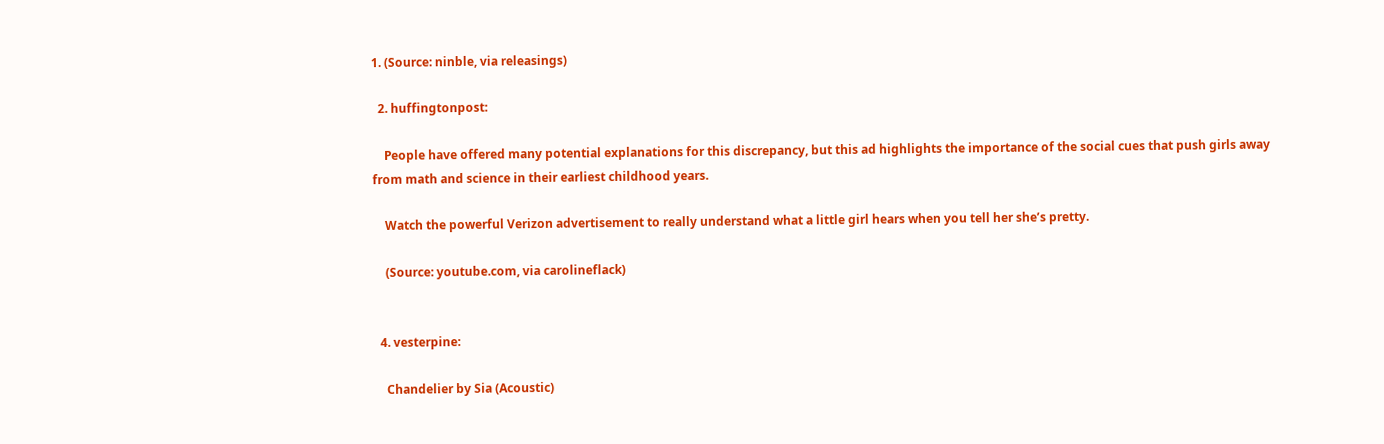1. (Source: ninble, via releasings)

  2. huffingtonpost:

    People have offered many potential explanations for this discrepancy, but this ad highlights the importance of the social cues that push girls away from math and science in their earliest childhood years.

    Watch the powerful Verizon advertisement to really understand what a little girl hears when you tell her she’s pretty.

    (Source: youtube.com, via carolineflack)


  4. vesterpine:

    Chandelier by Sia (Acoustic)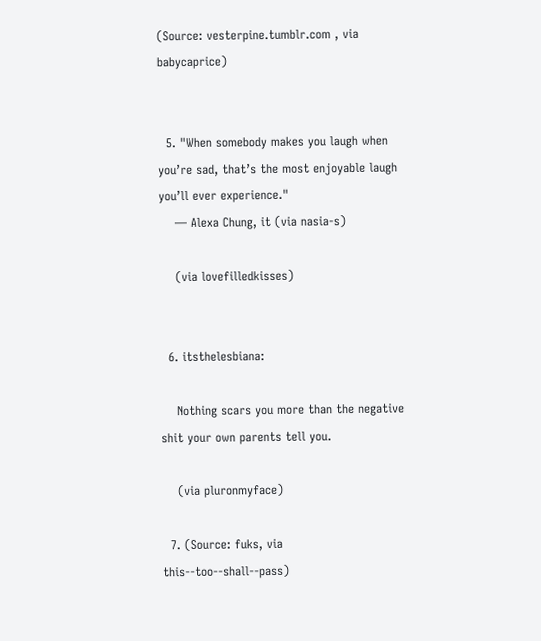(Source: vesterpine.tumblr.com , via babycaprice)


  5. "When somebody makes you laugh when you’re sad, that’s the most enjoyable laugh you’ll ever experience."
    — Alexa Chung, it (via nasia-s)

    (via lovefilledkisses)


  6. itsthelesbiana:

    Nothing scars you more than the negative shit your own parents tell you.

    (via pluronmyface)

  7. (Source: fuks, via this--too--shall--pass)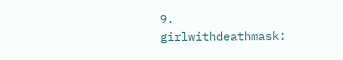9. girlwithdeathmask: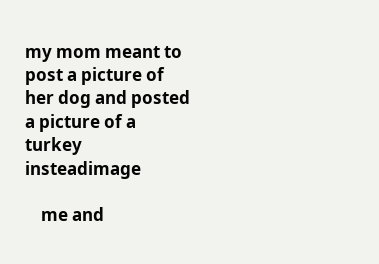my mom meant to post a picture of her dog and posted a picture of a turkey insteadimage

    me and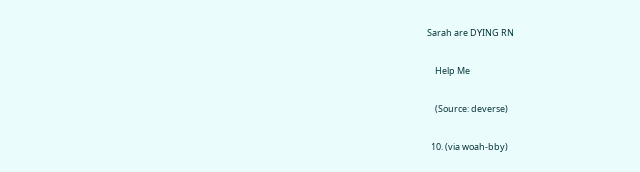Sarah are DYING RN

    Help Me

    (Source: deverse)

  10. (via woah-bby)